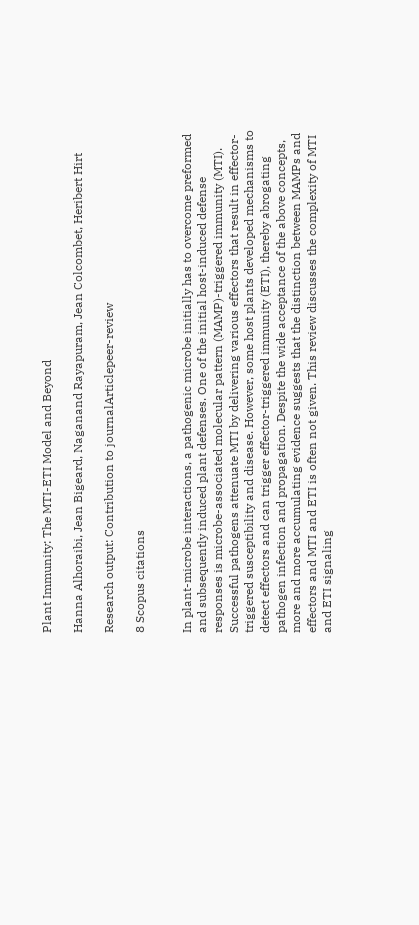Plant Immunity: The MTI-ETI Model and Beyond

Hanna Alhoraibi, Jean Bigeard, Naganand Rayapuram, Jean Colcombet, Heribert Hirt

Research output: Contribution to journalArticlepeer-review

8 Scopus citations


In plant-microbe interactions, a pathogenic microbe initially has to overcome preformed and subsequently induced plant defenses. One of the initial host-induced defense responses is microbe-associated molecular pattern (MAMP)-triggered immunity (MTI). Successful pathogens attenuate MTI by delivering various effectors that result in effector-triggered susceptibility and disease. However, some host plants developed mechanisms to detect effectors and can trigger effector-triggered immunity (ETI), thereby abrogating pathogen infection and propagation. Despite the wide acceptance of the above concepts, more and more accumulating evidence suggests that the distinction between MAMPs and effectors and MTI and ETI is often not given. This review discusses the complexity of MTI and ETI signaling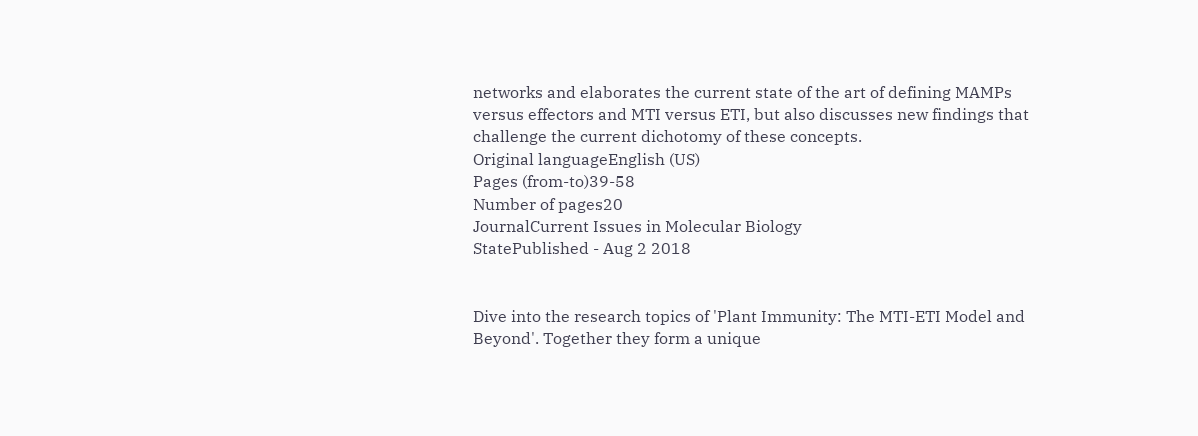networks and elaborates the current state of the art of defining MAMPs versus effectors and MTI versus ETI, but also discusses new findings that challenge the current dichotomy of these concepts.
Original languageEnglish (US)
Pages (from-to)39-58
Number of pages20
JournalCurrent Issues in Molecular Biology
StatePublished - Aug 2 2018


Dive into the research topics of 'Plant Immunity: The MTI-ETI Model and Beyond'. Together they form a unique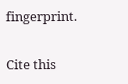fingerprint.

Cite this